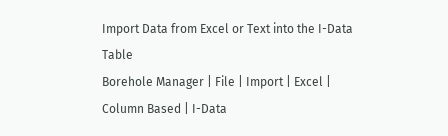Import Data from Excel or Text into the I-Data Table
Borehole Manager | File | Import | Excel | Column Based | I-Data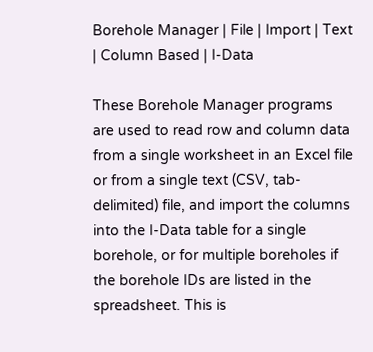Borehole Manager | File | Import | Text | Column Based | I-Data

These Borehole Manager programs are used to read row and column data from a single worksheet in an Excel file or from a single text (CSV, tab-delimited) file, and import the columns into the I-Data table for a single borehole, or for multiple boreholes if the borehole IDs are listed in the spreadsheet. This is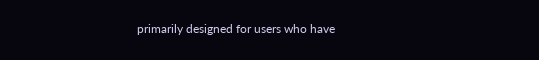primarily designed for users who have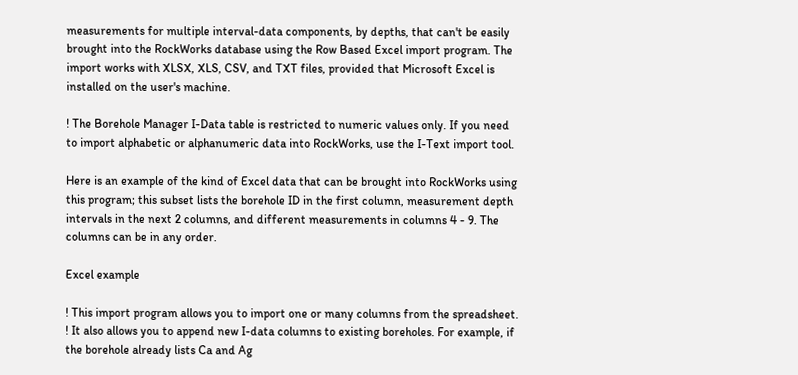measurements for multiple interval-data components, by depths, that can't be easily brought into the RockWorks database using the Row Based Excel import program. The import works with XLSX, XLS, CSV, and TXT files, provided that Microsoft Excel is installed on the user's machine.

! The Borehole Manager I-Data table is restricted to numeric values only. If you need to import alphabetic or alphanumeric data into RockWorks, use the I-Text import tool.

Here is an example of the kind of Excel data that can be brought into RockWorks using this program; this subset lists the borehole ID in the first column, measurement depth intervals in the next 2 columns, and different measurements in columns 4 - 9. The columns can be in any order.

Excel example

! This import program allows you to import one or many columns from the spreadsheet.
! It also allows you to append new I-data columns to existing boreholes. For example, if the borehole already lists Ca and Ag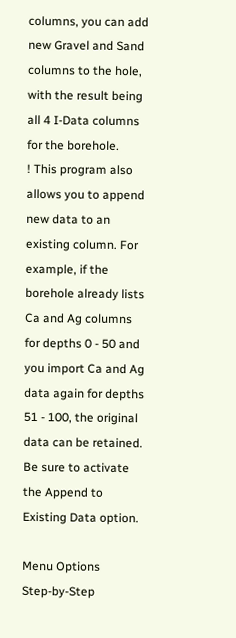columns, you can add new Gravel and Sand columns to the hole, with the result being all 4 I-Data columns for the borehole.
! This program also allows you to append new data to an existing column. For example, if the borehole already lists Ca and Ag columns for depths 0 - 50 and you import Ca and Ag data again for depths 51 - 100, the original data can be retained. Be sure to activate the Append to Existing Data option.

Menu Options
Step-by-Step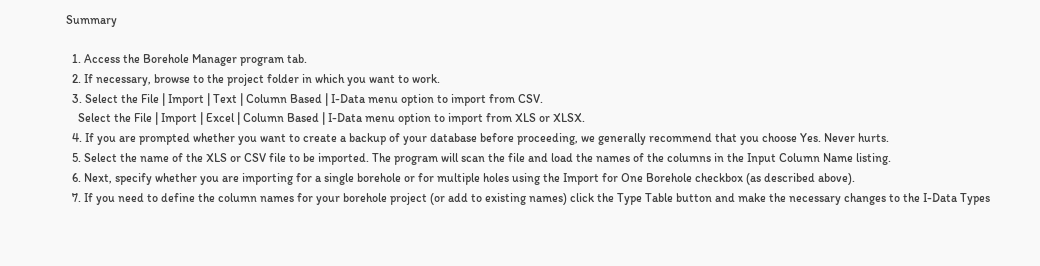Summary

  1. Access the Borehole Manager program tab.
  2. If necessary, browse to the project folder in which you want to work.
  3. Select the File | Import | Text | Column Based | I-Data menu option to import from CSV.
    Select the File | Import | Excel | Column Based | I-Data menu option to import from XLS or XLSX.
  4. If you are prompted whether you want to create a backup of your database before proceeding, we generally recommend that you choose Yes. Never hurts.
  5. Select the name of the XLS or CSV file to be imported. The program will scan the file and load the names of the columns in the Input Column Name listing.
  6. Next, specify whether you are importing for a single borehole or for multiple holes using the Import for One Borehole checkbox (as described above).
  7. If you need to define the column names for your borehole project (or add to existing names) click the Type Table button and make the necessary changes to the I-Data Types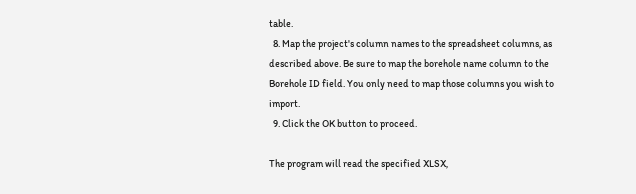table.
  8. Map the project's column names to the spreadsheet columns, as described above. Be sure to map the borehole name column to the Borehole ID field. You only need to map those columns you wish to import.
  9. Click the OK button to proceed.

The program will read the specified XLSX,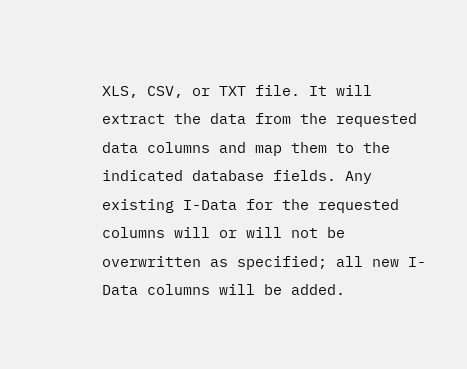XLS, CSV, or TXT file. It will extract the data from the requested data columns and map them to the indicated database fields. Any existing I-Data for the requested columns will or will not be overwritten as specified; all new I-Data columns will be added.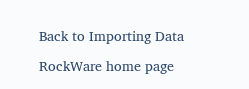Back to Importing Data

RockWare home page